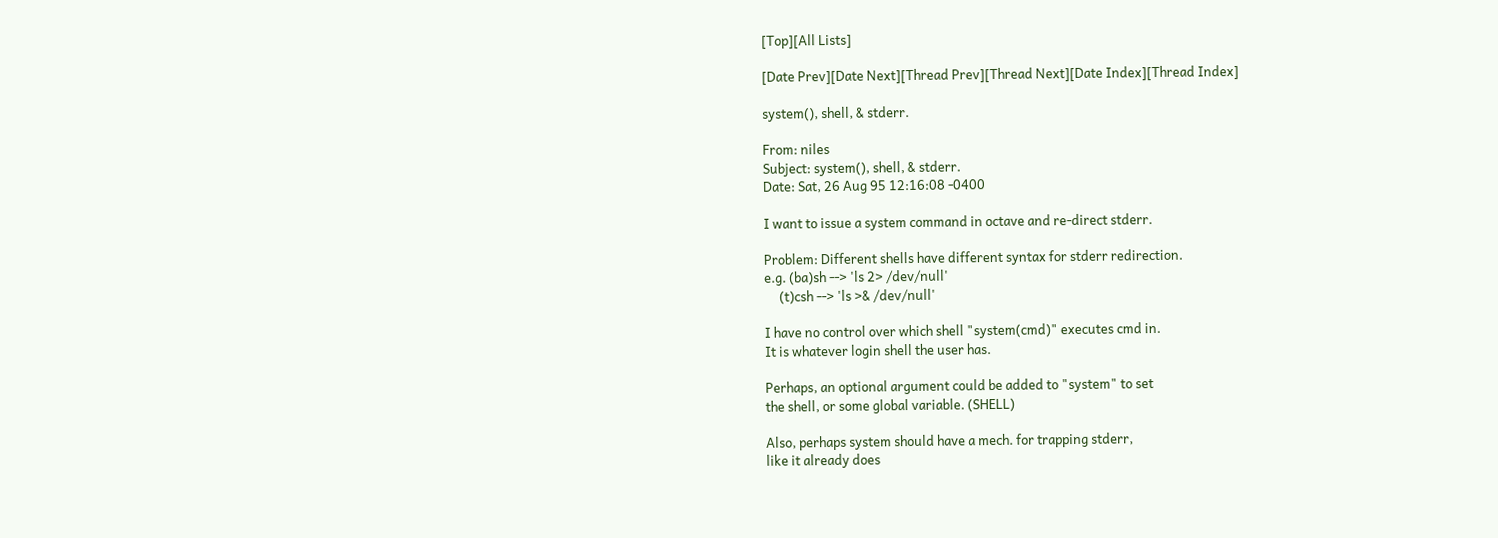[Top][All Lists]

[Date Prev][Date Next][Thread Prev][Thread Next][Date Index][Thread Index]

system(), shell, & stderr.

From: niles
Subject: system(), shell, & stderr.
Date: Sat, 26 Aug 95 12:16:08 -0400

I want to issue a system command in octave and re-direct stderr.

Problem: Different shells have different syntax for stderr redirection.
e.g. (ba)sh --> 'ls 2> /dev/null'
     (t)csh --> 'ls >& /dev/null'

I have no control over which shell "system(cmd)" executes cmd in.
It is whatever login shell the user has.

Perhaps, an optional argument could be added to "system" to set
the shell, or some global variable. (SHELL)

Also, perhaps system should have a mech. for trapping stderr,
like it already does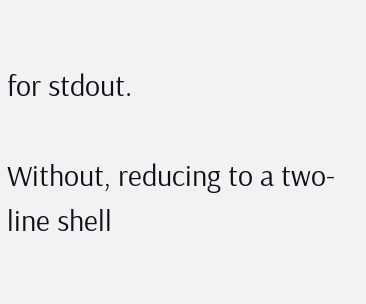for stdout.

Without, reducing to a two-line shell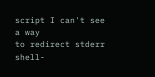script I can't see a way
to redirect stderr shell-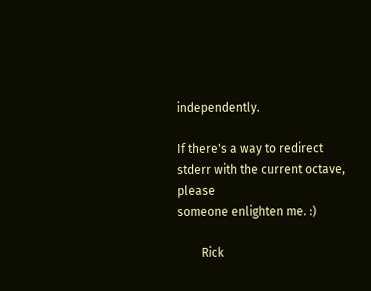independently.

If there's a way to redirect stderr with the current octave, please
someone enlighten me. :)

        Rick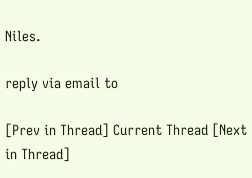Niles.

reply via email to

[Prev in Thread] Current Thread [Next in Thread]